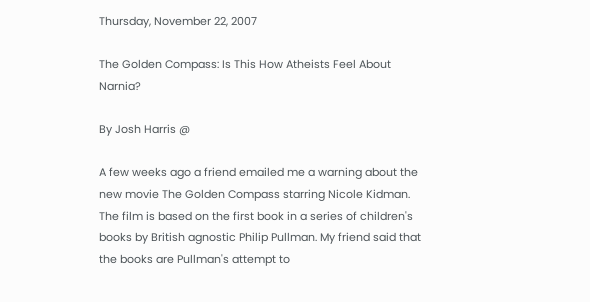Thursday, November 22, 2007

The Golden Compass: Is This How Atheists Feel About Narnia?

By Josh Harris @

A few weeks ago a friend emailed me a warning about the new movie The Golden Compass starring Nicole Kidman. The film is based on the first book in a series of children's books by British agnostic Philip Pullman. My friend said that the books are Pullman's attempt to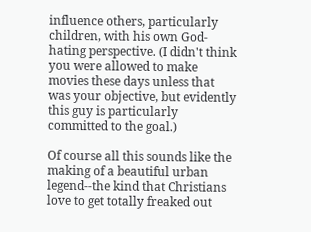influence others, particularly children, with his own God-hating perspective. (I didn't think you were allowed to make movies these days unless that was your objective, but evidently this guy is particularly committed to the goal.)

Of course all this sounds like the making of a beautiful urban legend--the kind that Christians love to get totally freaked out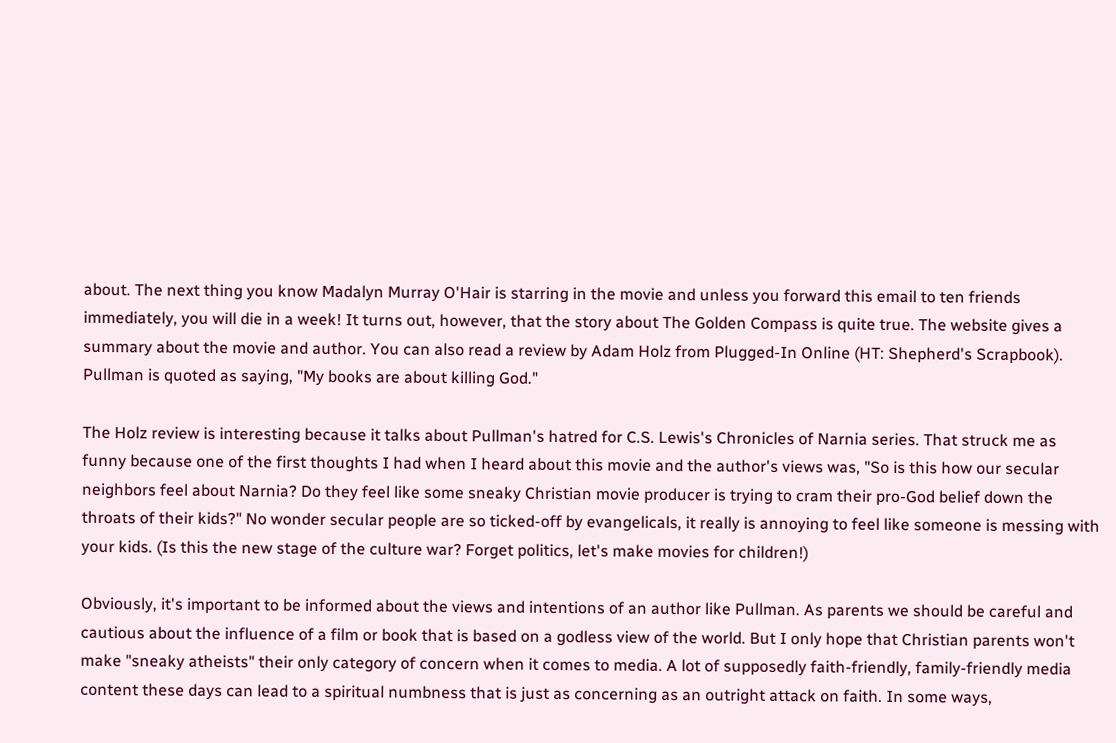about. The next thing you know Madalyn Murray O'Hair is starring in the movie and unless you forward this email to ten friends immediately, you will die in a week! It turns out, however, that the story about The Golden Compass is quite true. The website gives a summary about the movie and author. You can also read a review by Adam Holz from Plugged-In Online (HT: Shepherd's Scrapbook). Pullman is quoted as saying, "My books are about killing God."

The Holz review is interesting because it talks about Pullman's hatred for C.S. Lewis's Chronicles of Narnia series. That struck me as funny because one of the first thoughts I had when I heard about this movie and the author's views was, "So is this how our secular neighbors feel about Narnia? Do they feel like some sneaky Christian movie producer is trying to cram their pro-God belief down the throats of their kids?" No wonder secular people are so ticked-off by evangelicals, it really is annoying to feel like someone is messing with your kids. (Is this the new stage of the culture war? Forget politics, let's make movies for children!)

Obviously, it's important to be informed about the views and intentions of an author like Pullman. As parents we should be careful and cautious about the influence of a film or book that is based on a godless view of the world. But I only hope that Christian parents won't make "sneaky atheists" their only category of concern when it comes to media. A lot of supposedly faith-friendly, family-friendly media content these days can lead to a spiritual numbness that is just as concerning as an outright attack on faith. In some ways,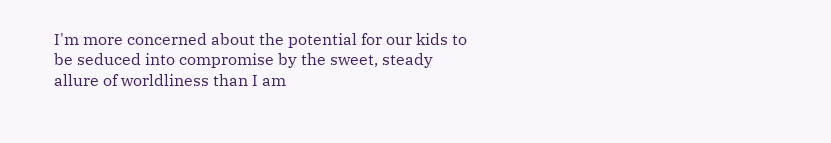I'm more concerned about the potential for our kids to be seduced into compromise by the sweet, steady allure of worldliness than I am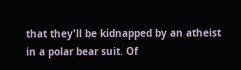that they'll be kidnapped by an atheist in a polar bear suit. Of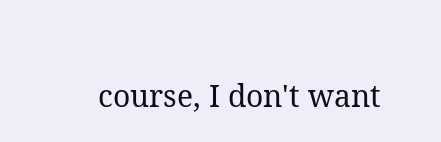course, I don't want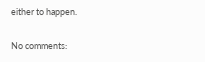either to happen.

No comments: